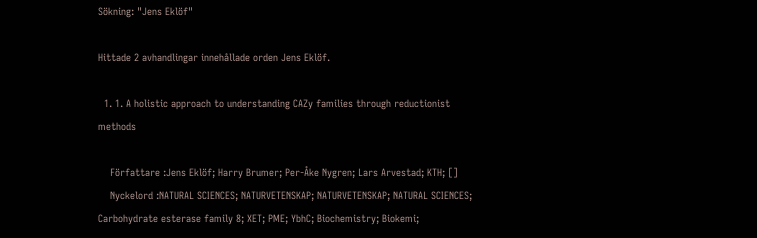Sökning: "Jens Eklöf"

Hittade 2 avhandlingar innehållade orden Jens Eklöf.

  1. 1. A holistic approach to understanding CAZy families through reductionist methods

    Författare :Jens Eklöf; Harry Brumer; Per-Åke Nygren; Lars Arvestad; KTH; []
    Nyckelord :NATURAL SCIENCES; NATURVETENSKAP; NATURVETENSKAP; NATURAL SCIENCES; Carbohydrate esterase family 8; XET; PME; YbhC; Biochemistry; Biokemi;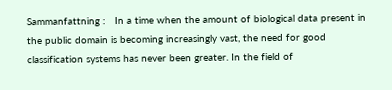Sammanfattning :   In a time when the amount of biological data present in the public domain is becoming increasingly vast, the need for good classification systems has never been greater. In the field of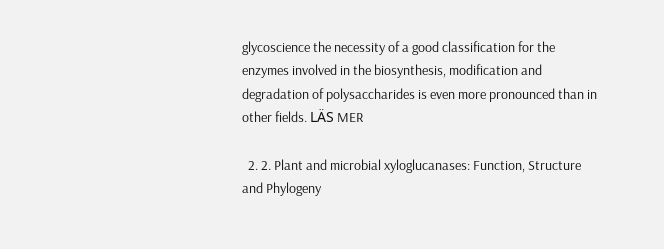glycoscience the necessity of a good classification for the enzymes involved in the biosynthesis, modification and degradation of polysaccharides is even more pronounced than in other fields. LÄS MER

  2. 2. Plant and microbial xyloglucanases: Function, Structure and Phylogeny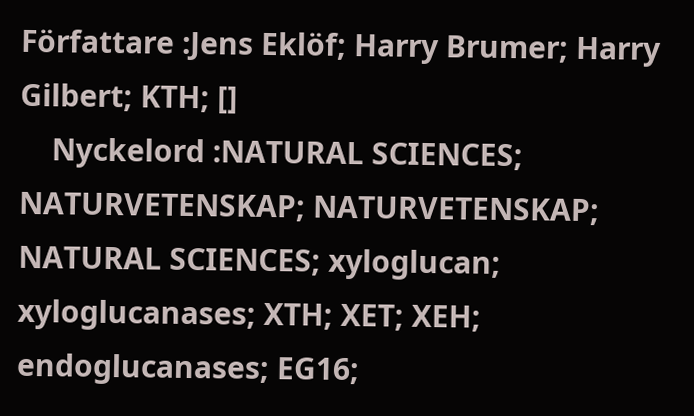Författare :Jens Eklöf; Harry Brumer; Harry Gilbert; KTH; []
    Nyckelord :NATURAL SCIENCES; NATURVETENSKAP; NATURVETENSKAP; NATURAL SCIENCES; xyloglucan; xyloglucanases; XTH; XET; XEH; endoglucanases; EG16;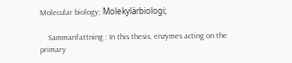Molecular biology; Molekylärbiologi;

    Sammanfattning : In this thesis, enzymes acting on the primary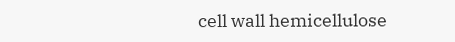cell wall hemicellulose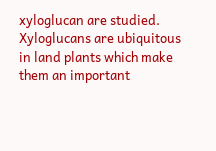xyloglucan are studied.  Xyloglucans are ubiquitous in land plants which make them an important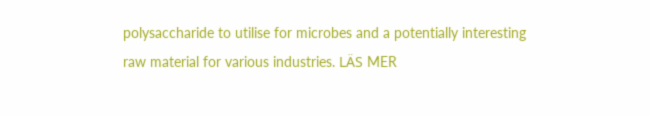polysaccharide to utilise for microbes and a potentially interesting raw material for various industries. LÄS MER